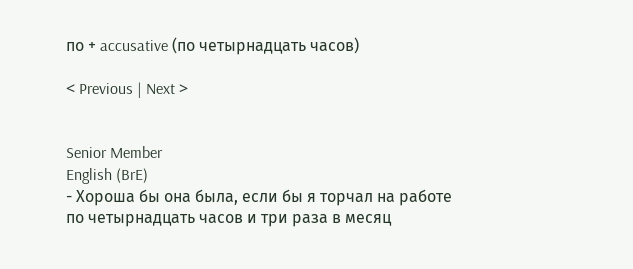по + accusative (по четырнадцать часов)

< Previous | Next >


Senior Member
English (BrE)
- Хороша бы она была, если бы я торчал на работе по четырнадцать часов и три раза в месяц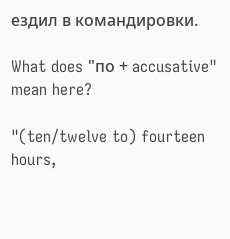ездил в командировки.

What does "по + accusative" mean here?

"(ten/twelve to) fourteen hours,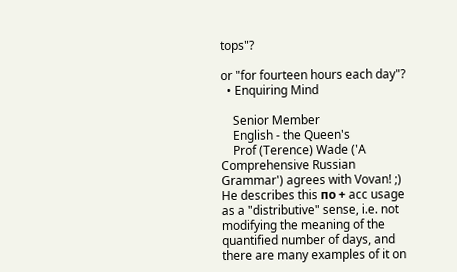tops"?

or "for fourteen hours each day"?
  • Enquiring Mind

    Senior Member
    English - the Queen's
    Prof (Terence) Wade ('A Comprehensive Russian Grammar') agrees with Vovan! ;) He describes this по + acc usage as a "distributive" sense, i.e. not modifying the meaning of the quantified number of days, and there are many examples of it on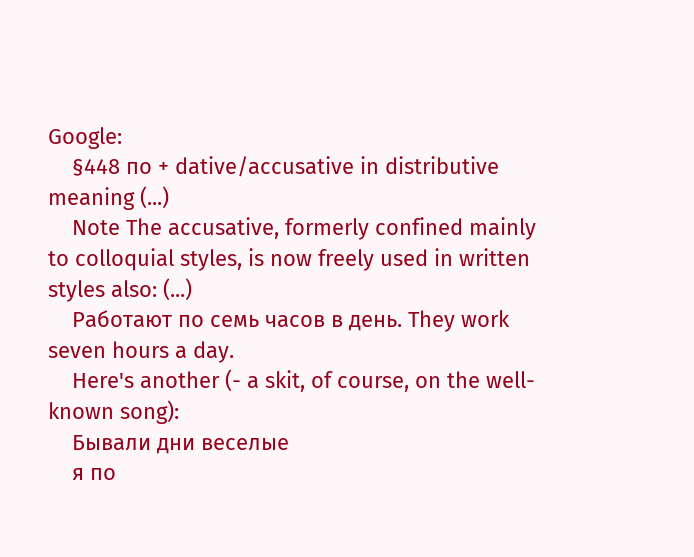Google:
    §448 по + dative/accusative in distributive meaning (...)
    Note The accusative, formerly confined mainly to colloquial styles, is now freely used in written styles also: (...)
    Рабoтают по семь часoв в день. They work seven hours a day.
    Here's another (- a skit, of course, on the well-known song):
    Бывали дни веселые
    я по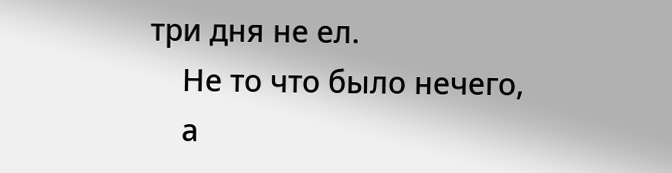три дня не ел.
    Не то что было нечего,
    а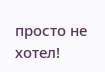просто не хотел!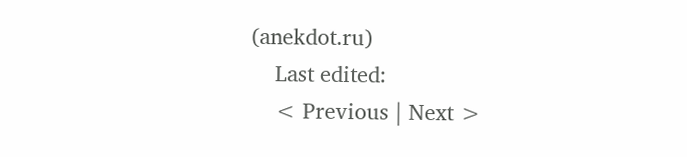(anekdot.ru)
    Last edited:
    < Previous | Next >